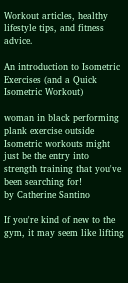Workout articles, healthy lifestyle tips, and fitness advice.

An introduction to Isometric Exercises (and a Quick Isometric Workout)

woman in black performing plank exercise outside
Isometric workouts might just be the entry into strength training that you've been searching for!
by Catherine Santino

If you're kind of new to the gym, it may seem like lifting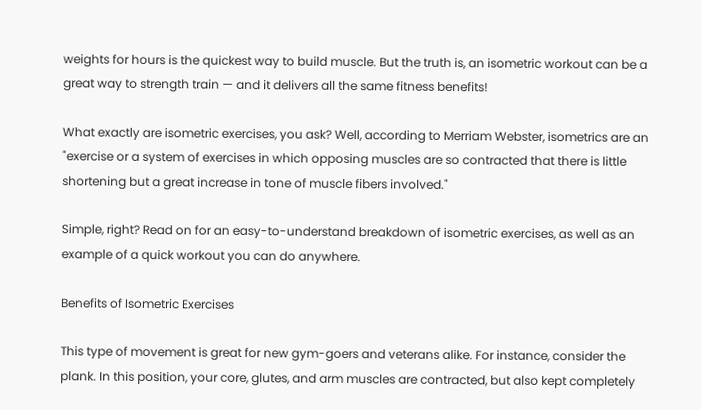weights for hours is the quickest way to build muscle. But the truth is, an isometric workout can be a great way to strength train — and it delivers all the same fitness benefits!

What exactly are isometric exercises, you ask? Well, according to Merriam Webster, isometrics are an "exercise or a system of exercises in which opposing muscles are so contracted that there is little shortening but a great increase in tone of muscle fibers involved."

Simple, right? Read on for an easy-to-understand breakdown of isometric exercises, as well as an example of a quick workout you can do anywhere.

Benefits of Isometric Exercises

This type of movement is great for new gym-goers and veterans alike. For instance, consider the plank. In this position, your core, glutes, and arm muscles are contracted, but also kept completely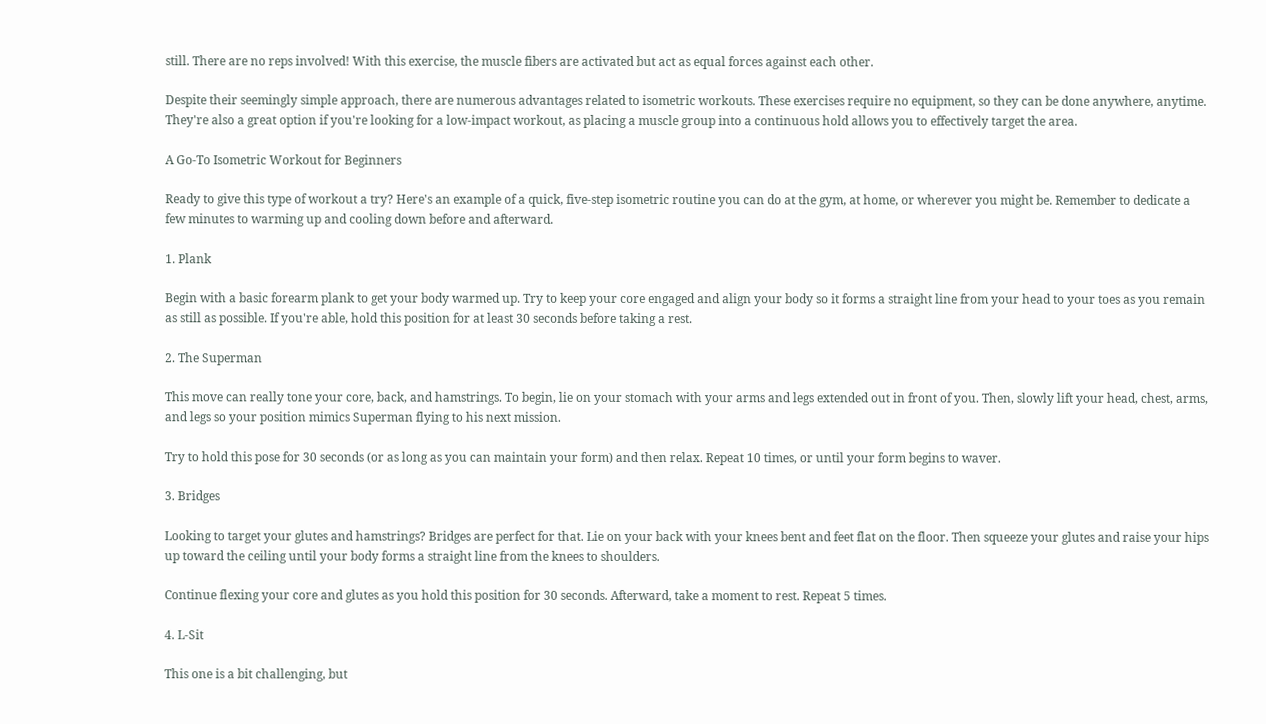still. There are no reps involved! With this exercise, the muscle fibers are activated but act as equal forces against each other.

Despite their seemingly simple approach, there are numerous advantages related to isometric workouts. These exercises require no equipment, so they can be done anywhere, anytime. They're also a great option if you're looking for a low-impact workout, as placing a muscle group into a continuous hold allows you to effectively target the area.

A Go-To Isometric Workout for Beginners

Ready to give this type of workout a try? Here's an example of a quick, five-step isometric routine you can do at the gym, at home, or wherever you might be. Remember to dedicate a few minutes to warming up and cooling down before and afterward.

1. Plank

Begin with a basic forearm plank to get your body warmed up. Try to keep your core engaged and align your body so it forms a straight line from your head to your toes as you remain as still as possible. If you're able, hold this position for at least 30 seconds before taking a rest.

2. The Superman

This move can really tone your core, back, and hamstrings. To begin, lie on your stomach with your arms and legs extended out in front of you. Then, slowly lift your head, chest, arms, and legs so your position mimics Superman flying to his next mission.

Try to hold this pose for 30 seconds (or as long as you can maintain your form) and then relax. Repeat 10 times, or until your form begins to waver.

3. Bridges

Looking to target your glutes and hamstrings? Bridges are perfect for that. Lie on your back with your knees bent and feet flat on the floor. Then squeeze your glutes and raise your hips up toward the ceiling until your body forms a straight line from the knees to shoulders.

Continue flexing your core and glutes as you hold this position for 30 seconds. Afterward, take a moment to rest. Repeat 5 times.

4. L-Sit

This one is a bit challenging, but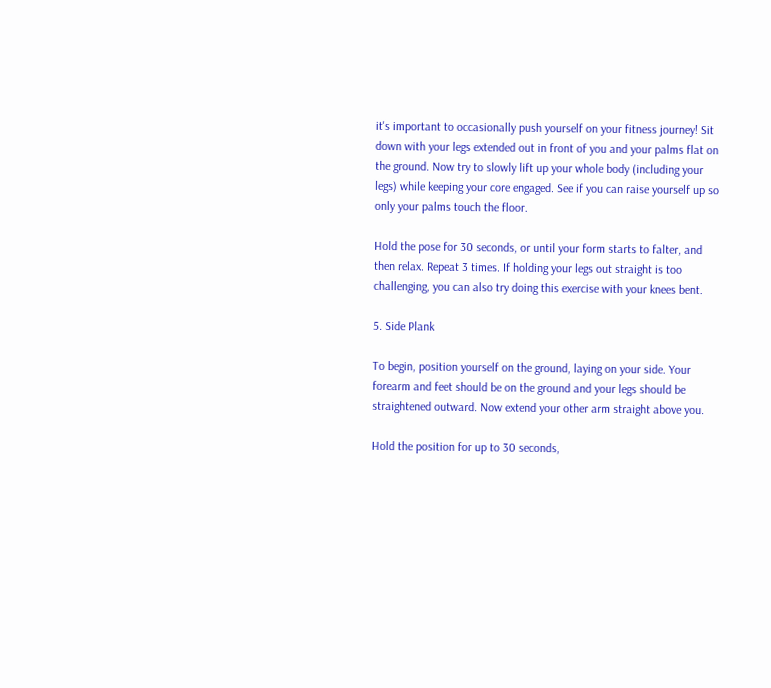it's important to occasionally push yourself on your fitness journey! Sit down with your legs extended out in front of you and your palms flat on the ground. Now try to slowly lift up your whole body (including your legs) while keeping your core engaged. See if you can raise yourself up so only your palms touch the floor.

Hold the pose for 30 seconds, or until your form starts to falter, and then relax. Repeat 3 times. If holding your legs out straight is too challenging, you can also try doing this exercise with your knees bent.

5. Side Plank

To begin, position yourself on the ground, laying on your side. Your forearm and feet should be on the ground and your legs should be straightened outward. Now extend your other arm straight above you.

Hold the position for up to 30 seconds,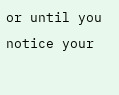or until you notice your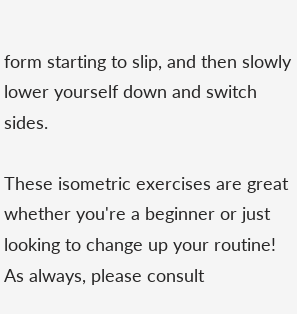form starting to slip, and then slowly lower yourself down and switch sides.

These isometric exercises are great whether you're a beginner or just looking to change up your routine! As always, please consult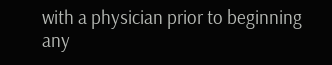with a physician prior to beginning any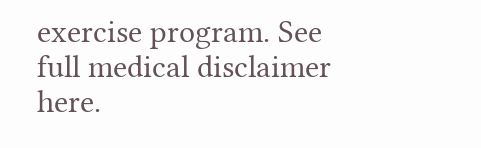exercise program. See full medical disclaimer here.